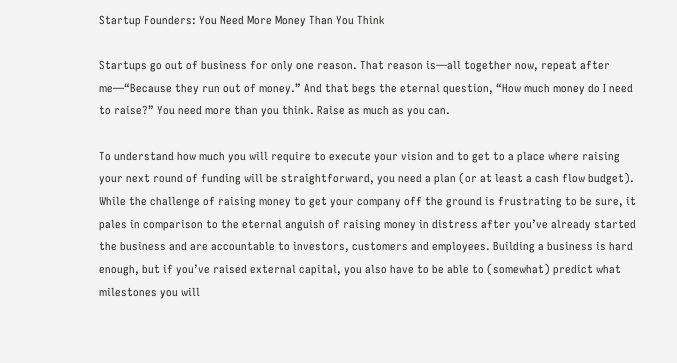Startup Founders: You Need More Money Than You Think

Startups go out of business for only one reason. That reason is—all together now, repeat after me—“Because they run out of money.” And that begs the eternal question, “How much money do I need to raise?” You need more than you think. Raise as much as you can.

To understand how much you will require to execute your vision and to get to a place where raising your next round of funding will be straightforward, you need a plan (or at least a cash flow budget). While the challenge of raising money to get your company off the ground is frustrating to be sure, it pales in comparison to the eternal anguish of raising money in distress after you’ve already started the business and are accountable to investors, customers and employees. Building a business is hard enough, but if you’ve raised external capital, you also have to be able to (somewhat) predict what milestones you will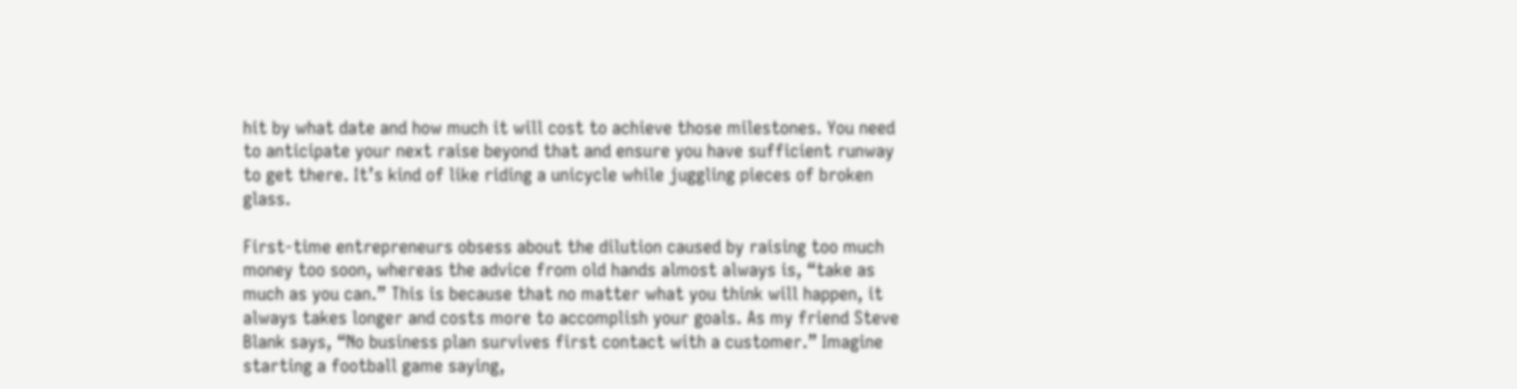hit by what date and how much it will cost to achieve those milestones. You need to anticipate your next raise beyond that and ensure you have sufficient runway to get there. It’s kind of like riding a unicycle while juggling pieces of broken glass.

First-time entrepreneurs obsess about the dilution caused by raising too much money too soon, whereas the advice from old hands almost always is, “take as much as you can.” This is because that no matter what you think will happen, it always takes longer and costs more to accomplish your goals. As my friend Steve Blank says, “No business plan survives first contact with a customer.” Imagine starting a football game saying,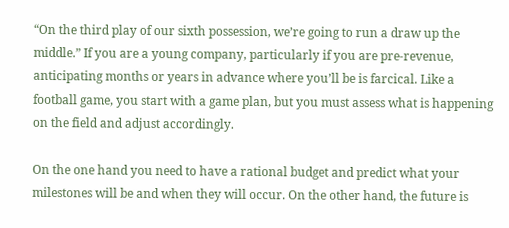“On the third play of our sixth possession, we’re going to run a draw up the middle.” If you are a young company, particularly if you are pre-revenue, anticipating months or years in advance where you’ll be is farcical. Like a football game, you start with a game plan, but you must assess what is happening on the field and adjust accordingly.

On the one hand you need to have a rational budget and predict what your milestones will be and when they will occur. On the other hand, the future is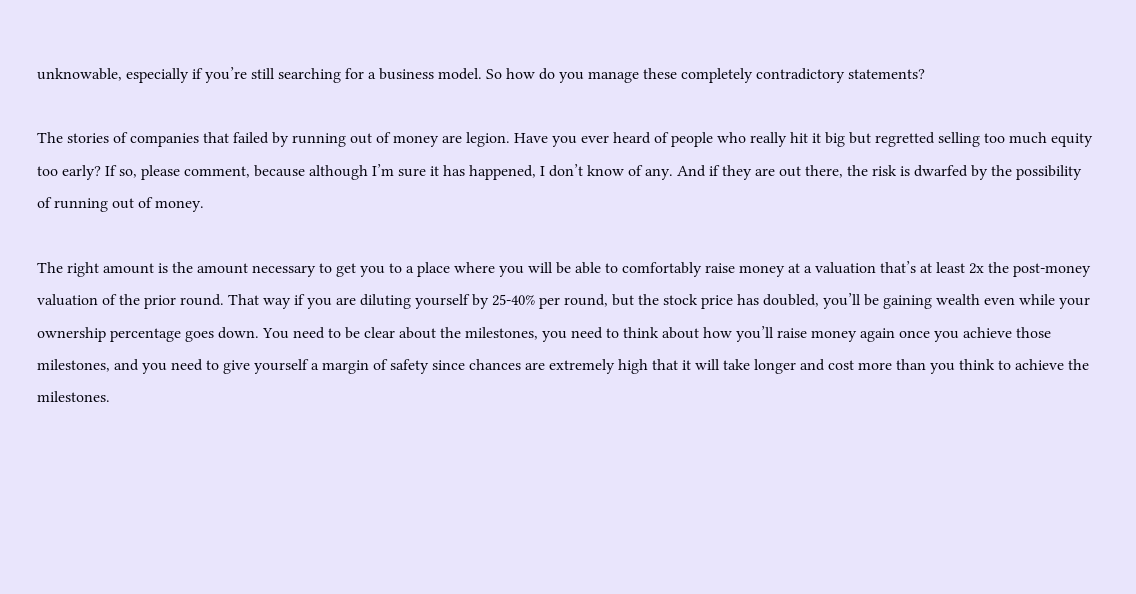unknowable, especially if you’re still searching for a business model. So how do you manage these completely contradictory statements?

The stories of companies that failed by running out of money are legion. Have you ever heard of people who really hit it big but regretted selling too much equity too early? If so, please comment, because although I’m sure it has happened, I don’t know of any. And if they are out there, the risk is dwarfed by the possibility of running out of money.

The right amount is the amount necessary to get you to a place where you will be able to comfortably raise money at a valuation that’s at least 2x the post-money valuation of the prior round. That way if you are diluting yourself by 25-40% per round, but the stock price has doubled, you’ll be gaining wealth even while your ownership percentage goes down. You need to be clear about the milestones, you need to think about how you’ll raise money again once you achieve those milestones, and you need to give yourself a margin of safety since chances are extremely high that it will take longer and cost more than you think to achieve the milestones.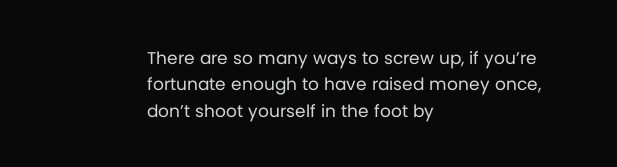There are so many ways to screw up, if you’re fortunate enough to have raised money once, don’t shoot yourself in the foot by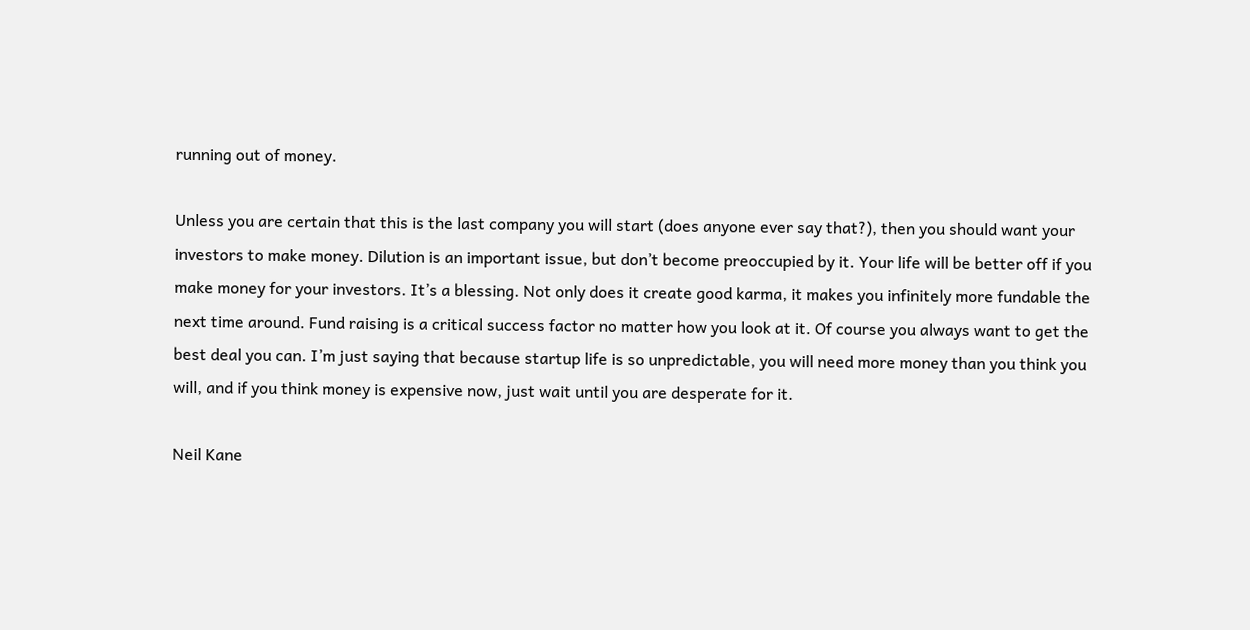running out of money.

Unless you are certain that this is the last company you will start (does anyone ever say that?), then you should want your investors to make money. Dilution is an important issue, but don’t become preoccupied by it. Your life will be better off if you make money for your investors. It’s a blessing. Not only does it create good karma, it makes you infinitely more fundable the next time around. Fund raising is a critical success factor no matter how you look at it. Of course you always want to get the best deal you can. I’m just saying that because startup life is so unpredictable, you will need more money than you think you will, and if you think money is expensive now, just wait until you are desperate for it.

Neil Kane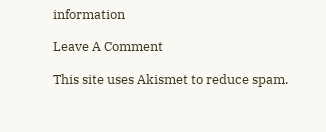information

Leave A Comment

This site uses Akismet to reduce spam.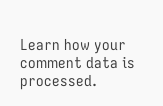Learn how your comment data is processed.